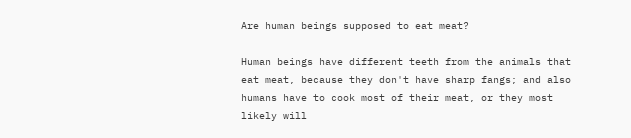Are human beings supposed to eat meat?

Human beings have different teeth from the animals that eat meat, because they don't have sharp fangs; and also humans have to cook most of their meat, or they most likely will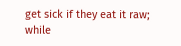get sick if they eat it raw; while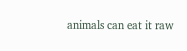animals can eat it raw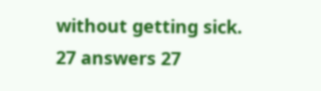without getting sick.
27 answers 27